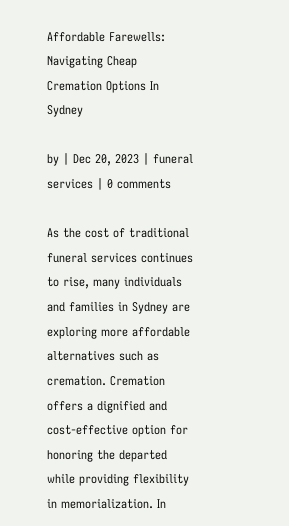Affordable Farewells: Navigating Cheap Cremation Options In Sydney

by | Dec 20, 2023 | funeral services | 0 comments

As the cost of traditional funeral services continues to rise, many individuals and families in Sydney are exploring more affordable alternatives such as cremation. Cremation offers a dignified and cost-effective option for honoring the departed while providing flexibility in memorialization. In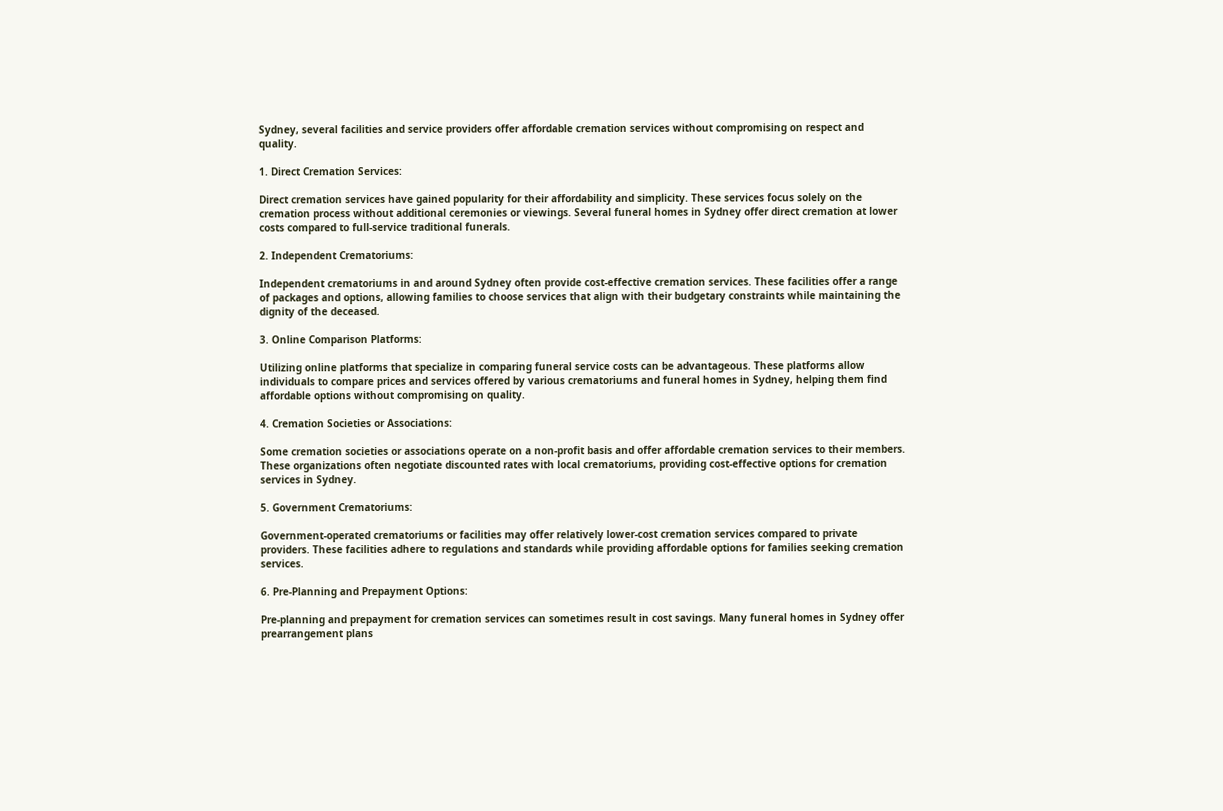Sydney, several facilities and service providers offer affordable cremation services without compromising on respect and quality.

1. Direct Cremation Services:

Direct cremation services have gained popularity for their affordability and simplicity. These services focus solely on the cremation process without additional ceremonies or viewings. Several funeral homes in Sydney offer direct cremation at lower costs compared to full-service traditional funerals.

2. Independent Crematoriums:

Independent crematoriums in and around Sydney often provide cost-effective cremation services. These facilities offer a range of packages and options, allowing families to choose services that align with their budgetary constraints while maintaining the dignity of the deceased.

3. Online Comparison Platforms:

Utilizing online platforms that specialize in comparing funeral service costs can be advantageous. These platforms allow individuals to compare prices and services offered by various crematoriums and funeral homes in Sydney, helping them find affordable options without compromising on quality.

4. Cremation Societies or Associations:

Some cremation societies or associations operate on a non-profit basis and offer affordable cremation services to their members. These organizations often negotiate discounted rates with local crematoriums, providing cost-effective options for cremation services in Sydney.

5. Government Crematoriums:

Government-operated crematoriums or facilities may offer relatively lower-cost cremation services compared to private providers. These facilities adhere to regulations and standards while providing affordable options for families seeking cremation services.

6. Pre-Planning and Prepayment Options:

Pre-planning and prepayment for cremation services can sometimes result in cost savings. Many funeral homes in Sydney offer prearrangement plans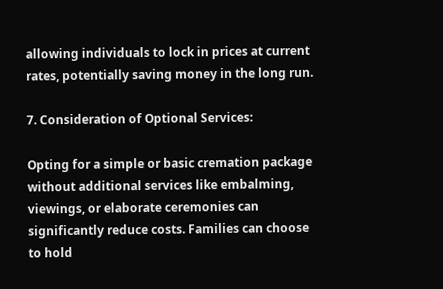allowing individuals to lock in prices at current rates, potentially saving money in the long run.

7. Consideration of Optional Services:

Opting for a simple or basic cremation package without additional services like embalming, viewings, or elaborate ceremonies can significantly reduce costs. Families can choose to hold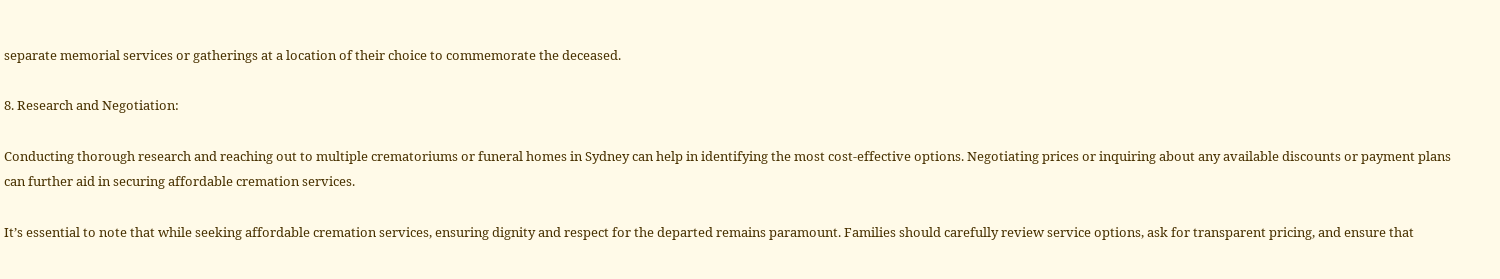separate memorial services or gatherings at a location of their choice to commemorate the deceased.

8. Research and Negotiation:

Conducting thorough research and reaching out to multiple crematoriums or funeral homes in Sydney can help in identifying the most cost-effective options. Negotiating prices or inquiring about any available discounts or payment plans can further aid in securing affordable cremation services.

It’s essential to note that while seeking affordable cremation services, ensuring dignity and respect for the departed remains paramount. Families should carefully review service options, ask for transparent pricing, and ensure that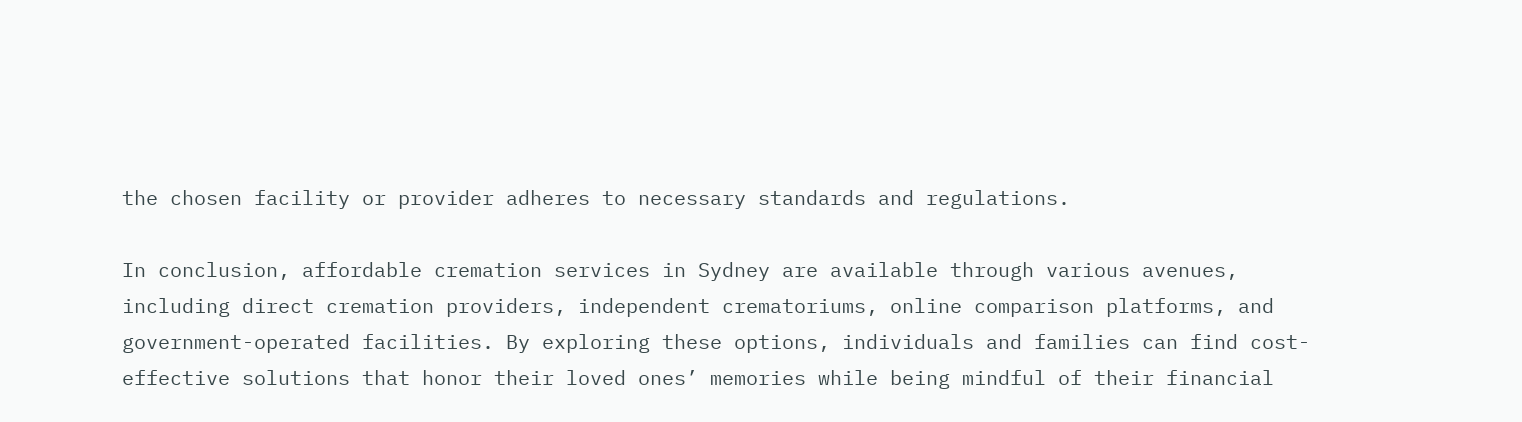the chosen facility or provider adheres to necessary standards and regulations.

In conclusion, affordable cremation services in Sydney are available through various avenues, including direct cremation providers, independent crematoriums, online comparison platforms, and government-operated facilities. By exploring these options, individuals and families can find cost-effective solutions that honor their loved ones’ memories while being mindful of their financial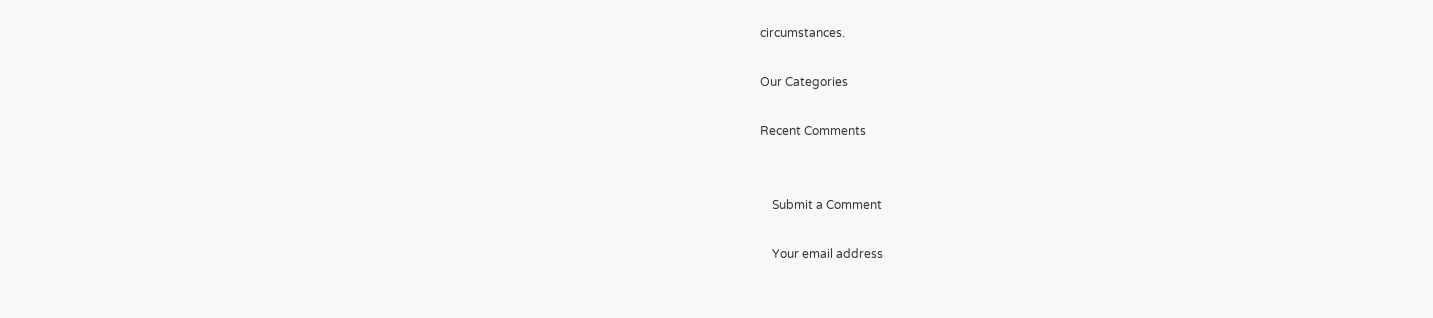circumstances.

Our Categories

Recent Comments


    Submit a Comment

    Your email address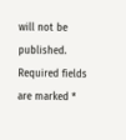will not be published. Required fields are marked *